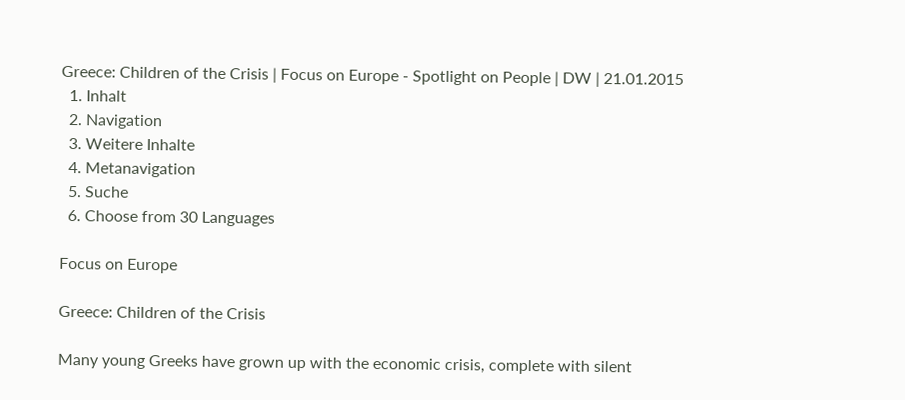Greece: Children of the Crisis | Focus on Europe - Spotlight on People | DW | 21.01.2015
  1. Inhalt
  2. Navigation
  3. Weitere Inhalte
  4. Metanavigation
  5. Suche
  6. Choose from 30 Languages

Focus on Europe

Greece: Children of the Crisis

Many young Greeks have grown up with the economic crisis, complete with silent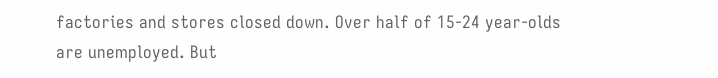factories and stores closed down. Over half of 15-24 year-olds are unemployed. But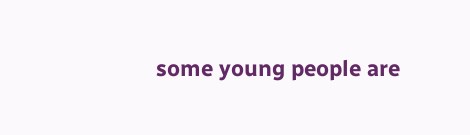some young people are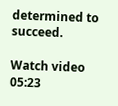determined to succeed.

Watch video 05:23